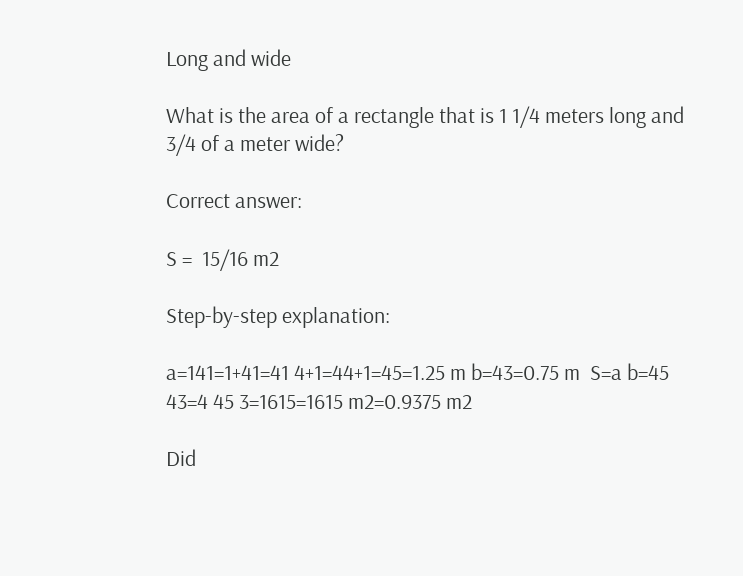Long and wide

What is the area of a rectangle that is 1 1/4 meters long and 3/4 of a meter wide?

Correct answer:

S =  15/16 m2

Step-by-step explanation:

a=141=1+41=41 4+1=44+1=45=1.25 m b=43=0.75 m  S=a b=45 43=4 45 3=1615=1615 m2=0.9375 m2

Did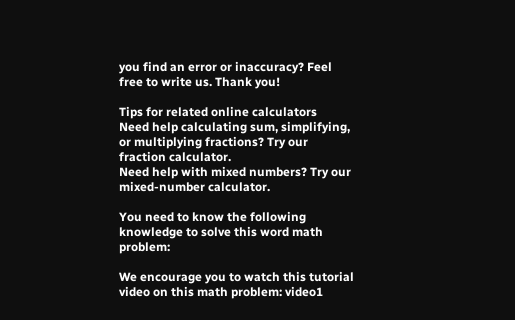you find an error or inaccuracy? Feel free to write us. Thank you!

Tips for related online calculators
Need help calculating sum, simplifying, or multiplying fractions? Try our fraction calculator.
Need help with mixed numbers? Try our mixed-number calculator.

You need to know the following knowledge to solve this word math problem:

We encourage you to watch this tutorial video on this math problem: video1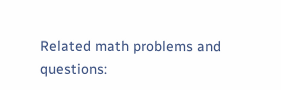Related math problems and questions: